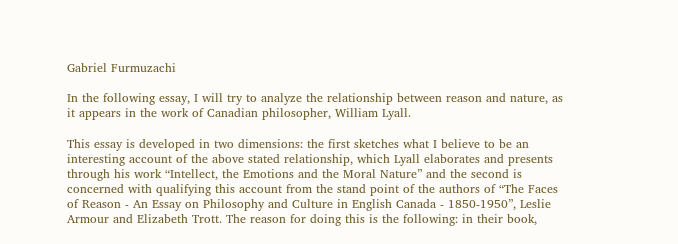Gabriel Furmuzachi

In the following essay, I will try to analyze the relationship between reason and nature, as it appears in the work of Canadian philosopher, William Lyall.

This essay is developed in two dimensions: the first sketches what I believe to be an interesting account of the above stated relationship, which Lyall elaborates and presents through his work “Intellect, the Emotions and the Moral Nature” and the second is concerned with qualifying this account from the stand point of the authors of “The Faces of Reason - An Essay on Philosophy and Culture in English Canada - 1850-1950”, Leslie Armour and Elizabeth Trott. The reason for doing this is the following: in their book,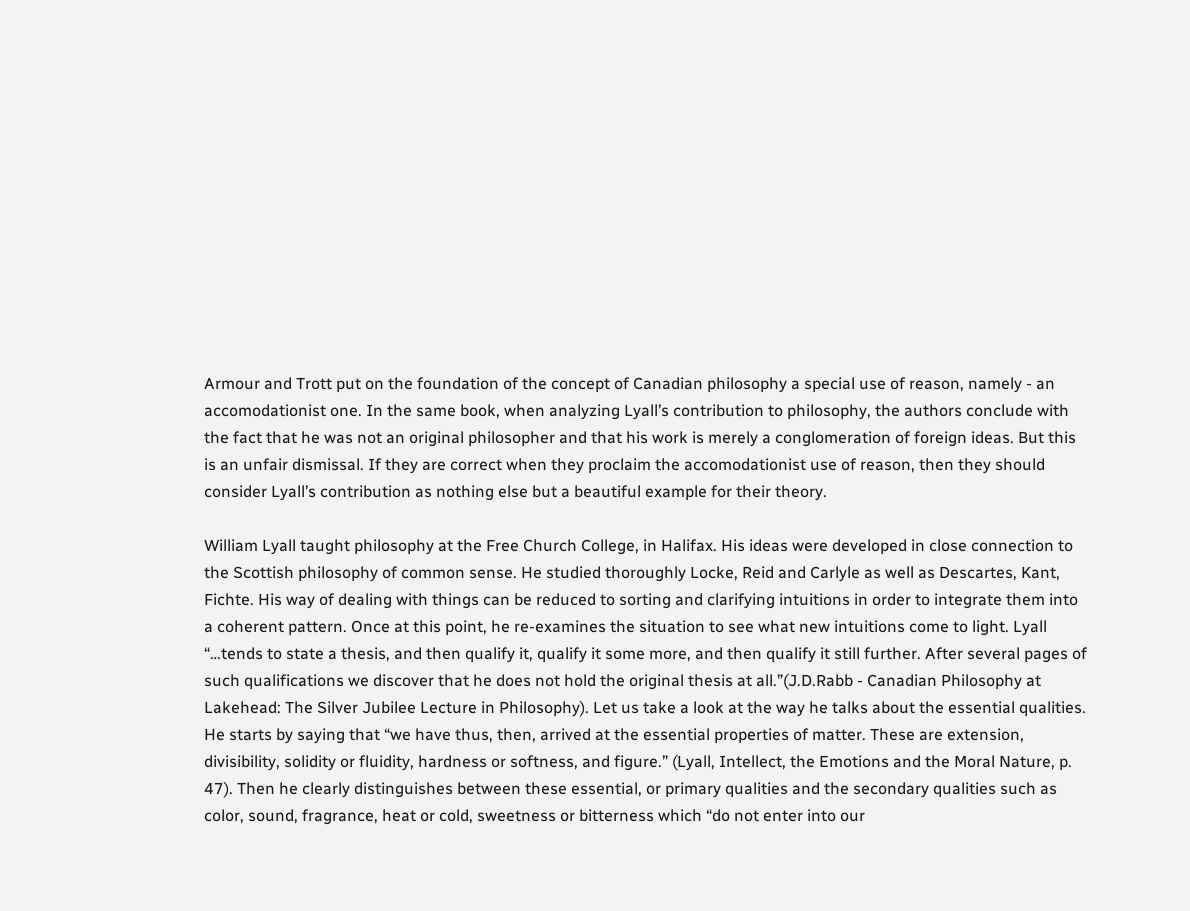Armour and Trott put on the foundation of the concept of Canadian philosophy a special use of reason, namely - an accomodationist one. In the same book, when analyzing Lyall’s contribution to philosophy, the authors conclude with the fact that he was not an original philosopher and that his work is merely a conglomeration of foreign ideas. But this is an unfair dismissal. If they are correct when they proclaim the accomodationist use of reason, then they should consider Lyall’s contribution as nothing else but a beautiful example for their theory.

William Lyall taught philosophy at the Free Church College, in Halifax. His ideas were developed in close connection to the Scottish philosophy of common sense. He studied thoroughly Locke, Reid and Carlyle as well as Descartes, Kant, Fichte. His way of dealing with things can be reduced to sorting and clarifying intuitions in order to integrate them into a coherent pattern. Once at this point, he re-examines the situation to see what new intuitions come to light. Lyall “…tends to state a thesis, and then qualify it, qualify it some more, and then qualify it still further. After several pages of such qualifications we discover that he does not hold the original thesis at all.”(J.D.Rabb - Canadian Philosophy at Lakehead: The Silver Jubilee Lecture in Philosophy). Let us take a look at the way he talks about the essential qualities. He starts by saying that “we have thus, then, arrived at the essential properties of matter. These are extension, divisibility, solidity or fluidity, hardness or softness, and figure.” (Lyall, Intellect, the Emotions and the Moral Nature, p. 47). Then he clearly distinguishes between these essential, or primary qualities and the secondary qualities such as color, sound, fragrance, heat or cold, sweetness or bitterness which “do not enter into our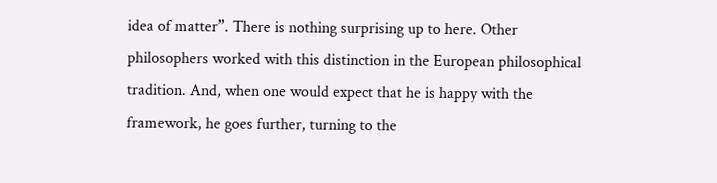idea of matter”. There is nothing surprising up to here. Other philosophers worked with this distinction in the European philosophical tradition. And, when one would expect that he is happy with the framework, he goes further, turning to the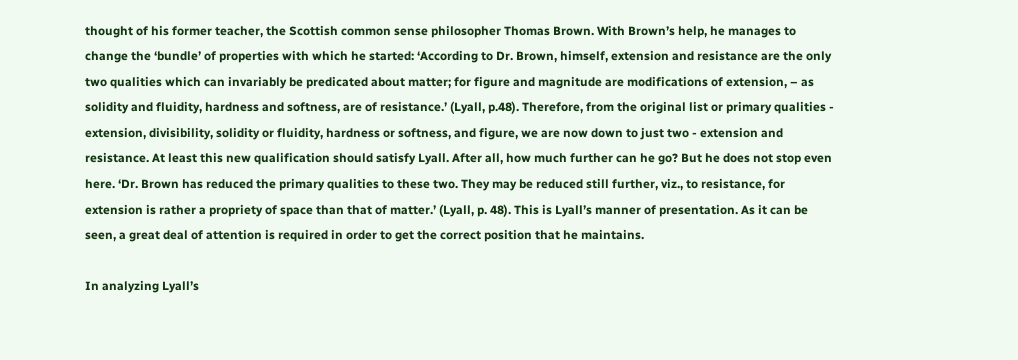thought of his former teacher, the Scottish common sense philosopher Thomas Brown. With Brown’s help, he manages to change the ‘bundle’ of properties with which he started: ‘According to Dr. Brown, himself, extension and resistance are the only two qualities which can invariably be predicated about matter; for figure and magnitude are modifications of extension, – as solidity and fluidity, hardness and softness, are of resistance.’ (Lyall, p.48). Therefore, from the original list or primary qualities - extension, divisibility, solidity or fluidity, hardness or softness, and figure, we are now down to just two - extension and resistance. At least this new qualification should satisfy Lyall. After all, how much further can he go? But he does not stop even here. ‘Dr. Brown has reduced the primary qualities to these two. They may be reduced still further, viz., to resistance, for extension is rather a propriety of space than that of matter.’ (Lyall, p. 48). This is Lyall’s manner of presentation. As it can be seen, a great deal of attention is required in order to get the correct position that he maintains.

In analyzing Lyall’s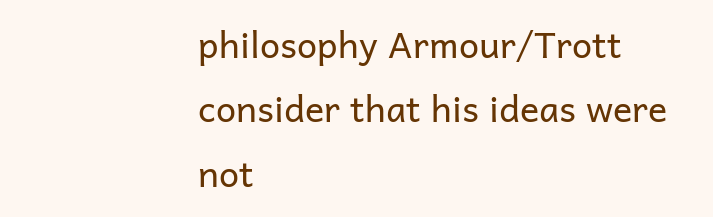philosophy Armour/Trott consider that his ideas were not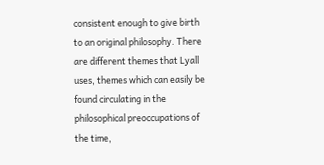consistent enough to give birth to an original philosophy. There are different themes that Lyall uses, themes which can easily be found circulating in the philosophical preoccupations of the time,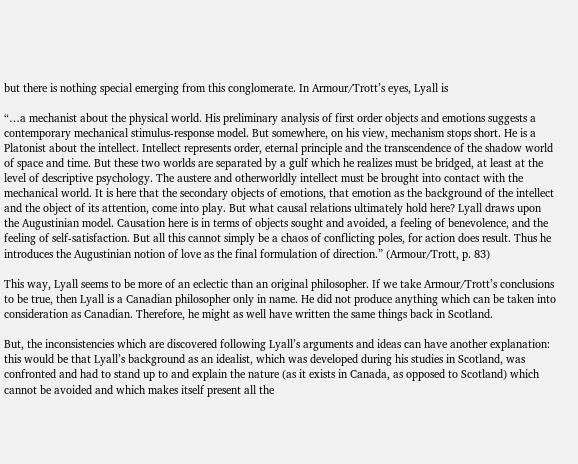but there is nothing special emerging from this conglomerate. In Armour/Trott’s eyes, Lyall is

“…a mechanist about the physical world. His preliminary analysis of first order objects and emotions suggests a contemporary mechanical stimulus-response model. But somewhere, on his view, mechanism stops short. He is a Platonist about the intellect. Intellect represents order, eternal principle and the transcendence of the shadow world of space and time. But these two worlds are separated by a gulf which he realizes must be bridged, at least at the level of descriptive psychology. The austere and otherworldly intellect must be brought into contact with the mechanical world. It is here that the secondary objects of emotions, that emotion as the background of the intellect and the object of its attention, come into play. But what causal relations ultimately hold here? Lyall draws upon the Augustinian model. Causation here is in terms of objects sought and avoided, a feeling of benevolence, and the feeling of self-satisfaction. But all this cannot simply be a chaos of conflicting poles, for action does result. Thus he introduces the Augustinian notion of love as the final formulation of direction.” (Armour/Trott, p. 83)

This way, Lyall seems to be more of an eclectic than an original philosopher. If we take Armour/Trott’s conclusions to be true, then Lyall is a Canadian philosopher only in name. He did not produce anything which can be taken into consideration as Canadian. Therefore, he might as well have written the same things back in Scotland.

But, the inconsistencies which are discovered following Lyall’s arguments and ideas can have another explanation: this would be that Lyall’s background as an idealist, which was developed during his studies in Scotland, was confronted and had to stand up to and explain the nature (as it exists in Canada, as opposed to Scotland) which cannot be avoided and which makes itself present all the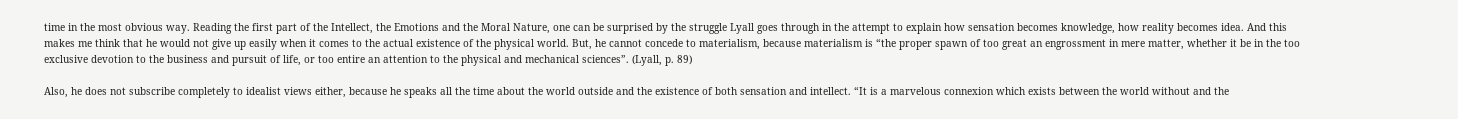time in the most obvious way. Reading the first part of the Intellect, the Emotions and the Moral Nature, one can be surprised by the struggle Lyall goes through in the attempt to explain how sensation becomes knowledge, how reality becomes idea. And this makes me think that he would not give up easily when it comes to the actual existence of the physical world. But, he cannot concede to materialism, because materialism is “the proper spawn of too great an engrossment in mere matter, whether it be in the too exclusive devotion to the business and pursuit of life, or too entire an attention to the physical and mechanical sciences”. (Lyall, p. 89)

Also, he does not subscribe completely to idealist views either, because he speaks all the time about the world outside and the existence of both sensation and intellect. “It is a marvelous connexion which exists between the world without and the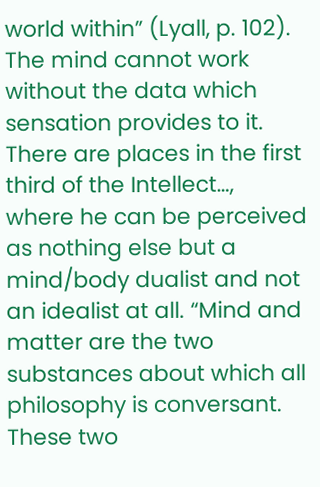world within” (Lyall, p. 102). The mind cannot work without the data which sensation provides to it. There are places in the first third of the Intellect…, where he can be perceived as nothing else but a mind/body dualist and not an idealist at all. “Mind and matter are the two substances about which all philosophy is conversant. These two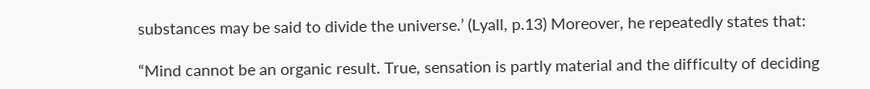substances may be said to divide the universe.’ (Lyall, p.13) Moreover, he repeatedly states that:

“Mind cannot be an organic result. True, sensation is partly material and the difficulty of deciding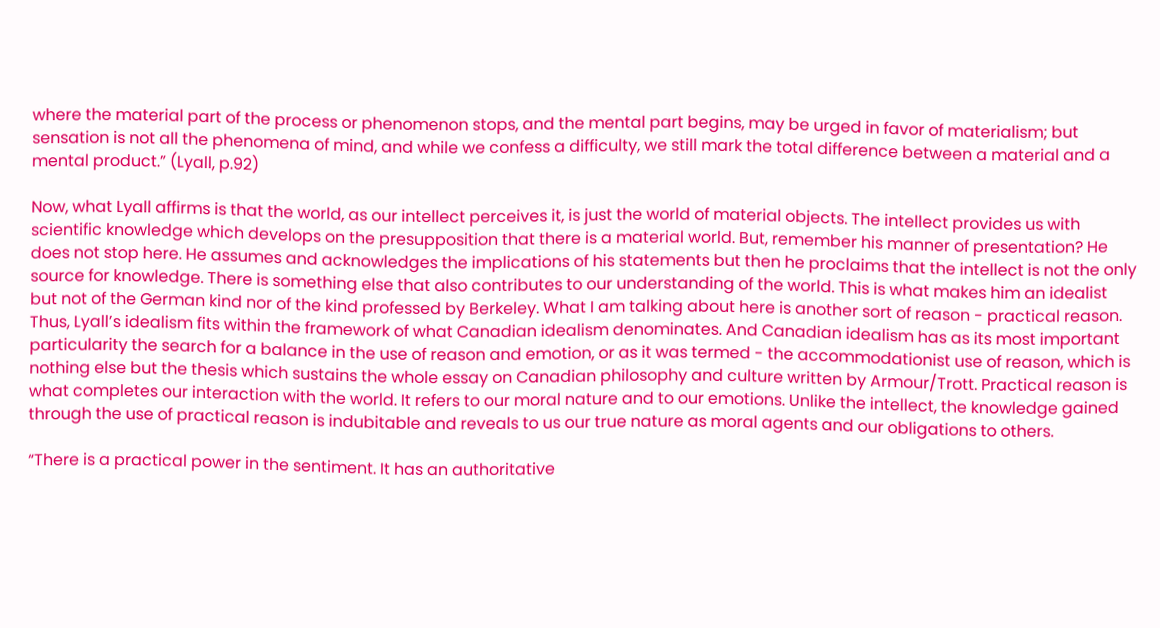where the material part of the process or phenomenon stops, and the mental part begins, may be urged in favor of materialism; but sensation is not all the phenomena of mind, and while we confess a difficulty, we still mark the total difference between a material and a mental product.” (Lyall, p.92)

Now, what Lyall affirms is that the world, as our intellect perceives it, is just the world of material objects. The intellect provides us with scientific knowledge which develops on the presupposition that there is a material world. But, remember his manner of presentation? He does not stop here. He assumes and acknowledges the implications of his statements but then he proclaims that the intellect is not the only source for knowledge. There is something else that also contributes to our understanding of the world. This is what makes him an idealist but not of the German kind nor of the kind professed by Berkeley. What I am talking about here is another sort of reason - practical reason. Thus, Lyall’s idealism fits within the framework of what Canadian idealism denominates. And Canadian idealism has as its most important particularity the search for a balance in the use of reason and emotion, or as it was termed - the accommodationist use of reason, which is nothing else but the thesis which sustains the whole essay on Canadian philosophy and culture written by Armour/Trott. Practical reason is what completes our interaction with the world. It refers to our moral nature and to our emotions. Unlike the intellect, the knowledge gained through the use of practical reason is indubitable and reveals to us our true nature as moral agents and our obligations to others.

“There is a practical power in the sentiment. It has an authoritative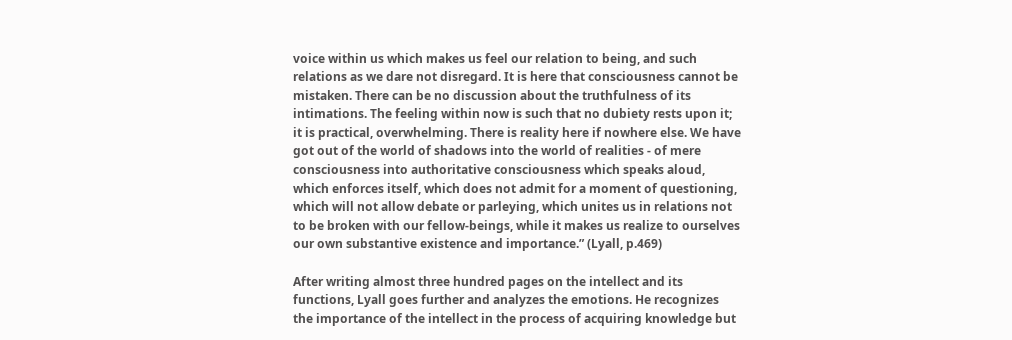voice within us which makes us feel our relation to being, and such relations as we dare not disregard. It is here that consciousness cannot be mistaken. There can be no discussion about the truthfulness of its intimations. The feeling within now is such that no dubiety rests upon it; it is practical, overwhelming. There is reality here if nowhere else. We have got out of the world of shadows into the world of realities - of mere consciousness into authoritative consciousness which speaks aloud, which enforces itself, which does not admit for a moment of questioning, which will not allow debate or parleying, which unites us in relations not to be broken with our fellow-beings, while it makes us realize to ourselves our own substantive existence and importance.” (Lyall, p.469)

After writing almost three hundred pages on the intellect and its functions, Lyall goes further and analyzes the emotions. He recognizes the importance of the intellect in the process of acquiring knowledge but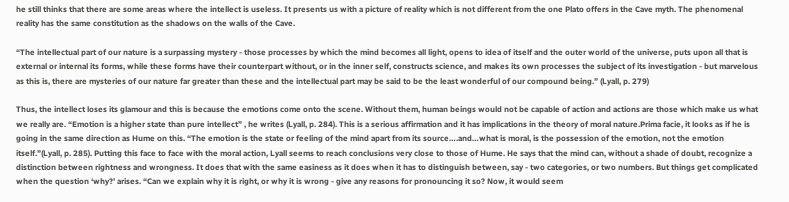he still thinks that there are some areas where the intellect is useless. It presents us with a picture of reality which is not different from the one Plato offers in the Cave myth. The phenomenal reality has the same constitution as the shadows on the walls of the Cave.

“The intellectual part of our nature is a surpassing mystery - those processes by which the mind becomes all light, opens to idea of itself and the outer world of the universe, puts upon all that is external or internal its forms, while these forms have their counterpart without, or in the inner self, constructs science, and makes its own processes the subject of its investigation - but marvelous as this is, there are mysteries of our nature far greater than these and the intellectual part may be said to be the least wonderful of our compound being.” (Lyall, p. 279)

Thus, the intellect loses its glamour and this is because the emotions come onto the scene. Without them, human beings would not be capable of action and actions are those which make us what we really are. “Emotion is a higher state than pure intellect” , he writes (Lyall, p. 284). This is a serious affirmation and it has implications in the theory of moral nature.Prima facie, it looks as if he is going in the same direction as Hume on this. “The emotion is the state or feeling of the mind apart from its source….and…what is moral, is the possession of the emotion, not the emotion itself.”(Lyall, p. 285). Putting this face to face with the moral action, Lyall seems to reach conclusions very close to those of Hume. He says that the mind can, without a shade of doubt, recognize a distinction between rightness and wrongness. It does that with the same easiness as it does when it has to distinguish between, say - two categories, or two numbers. But things get complicated when the question ‘why?’ arises. “Can we explain why it is right, or why it is wrong - give any reasons for pronouncing it so? Now, it would seem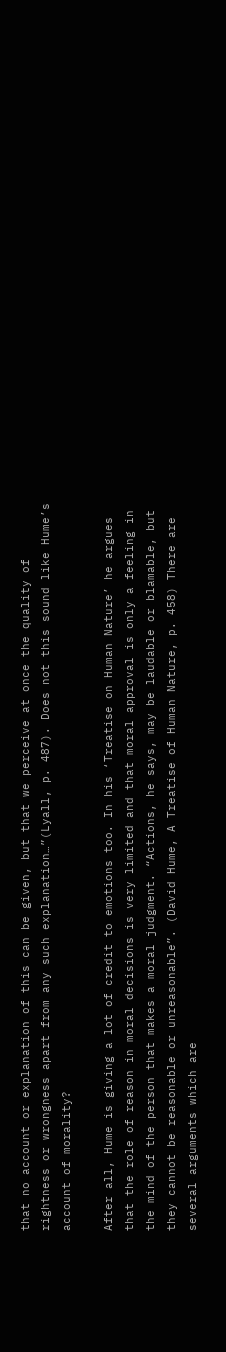that no account or explanation of this can be given, but that we perceive at once the quality of rightness or wrongness apart from any such explanation…”(Lyall, p. 487). Does not this sound like Hume’s account of morality?

After all, Hume is giving a lot of credit to emotions too. In his ‘Treatise on Human Nature’ he argues that the role of reason in moral decisions is very limited and that moral approval is only a feeling in the mind of the person that makes a moral judgment. “Actions, he says, may be laudable or blamable, but they cannot be reasonable or unreasonable”. (David Hume, A Treatise of Human Nature, p. 458) There are several arguments which are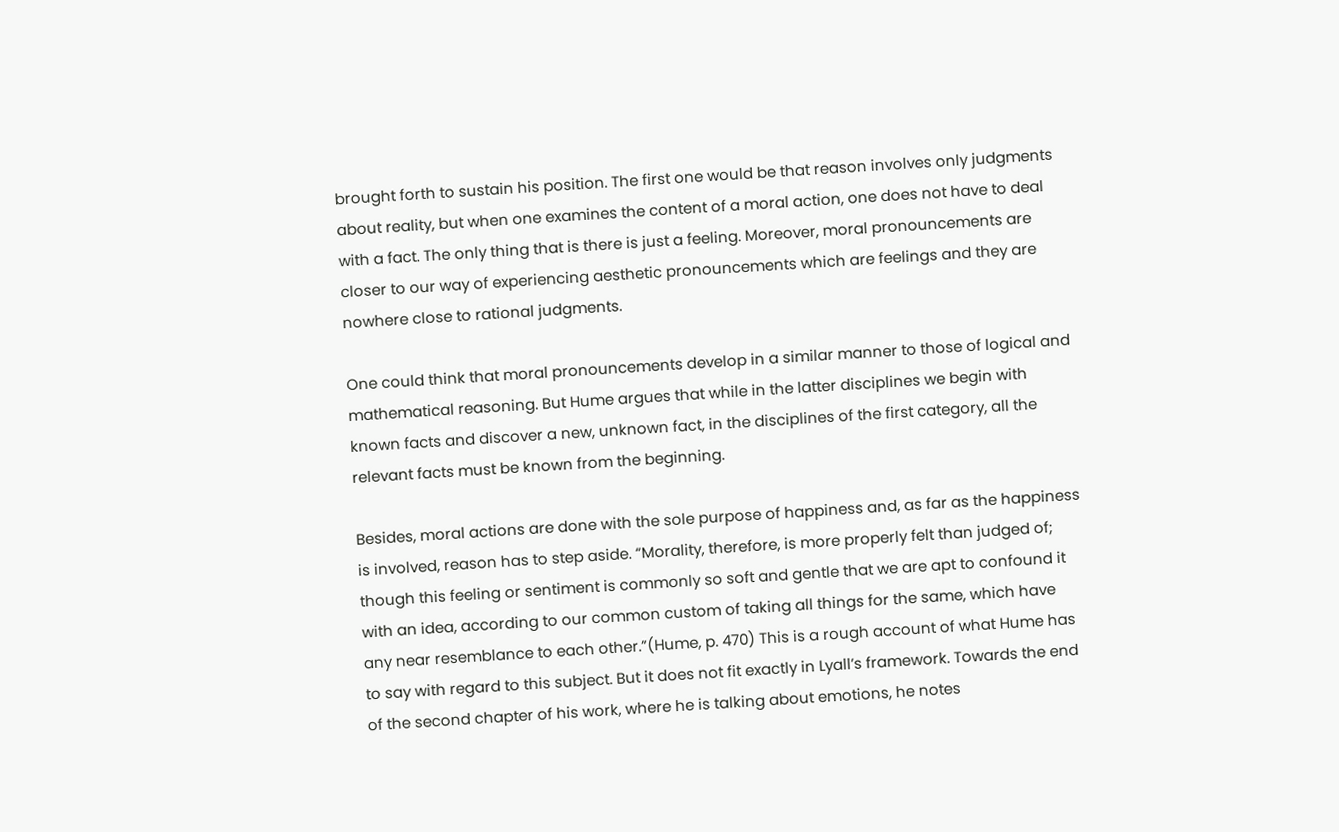brought forth to sustain his position. The first one would be that reason involves only judgments about reality, but when one examines the content of a moral action, one does not have to deal with a fact. The only thing that is there is just a feeling. Moreover, moral pronouncements are closer to our way of experiencing aesthetic pronouncements which are feelings and they are nowhere close to rational judgments.

One could think that moral pronouncements develop in a similar manner to those of logical and mathematical reasoning. But Hume argues that while in the latter disciplines we begin with known facts and discover a new, unknown fact, in the disciplines of the first category, all the relevant facts must be known from the beginning.

Besides, moral actions are done with the sole purpose of happiness and, as far as the happiness is involved, reason has to step aside. “Morality, therefore, is more properly felt than judged of; though this feeling or sentiment is commonly so soft and gentle that we are apt to confound it with an idea, according to our common custom of taking all things for the same, which have any near resemblance to each other.”(Hume, p. 470) This is a rough account of what Hume has to say with regard to this subject. But it does not fit exactly in Lyall’s framework. Towards the end of the second chapter of his work, where he is talking about emotions, he notes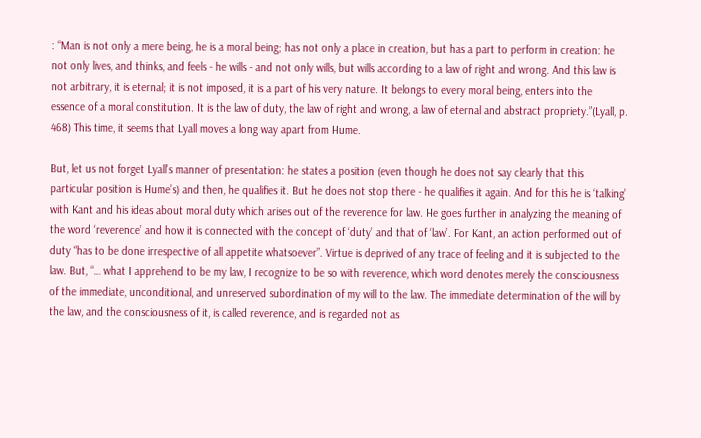: “Man is not only a mere being, he is a moral being; has not only a place in creation, but has a part to perform in creation: he not only lives, and thinks, and feels - he wills - and not only wills, but wills according to a law of right and wrong. And this law is not arbitrary, it is eternal; it is not imposed, it is a part of his very nature. It belongs to every moral being, enters into the essence of a moral constitution. It is the law of duty, the law of right and wrong, a law of eternal and abstract propriety.”(Lyall, p. 468) This time, it seems that Lyall moves a long way apart from Hume.

But, let us not forget Lyall’s manner of presentation: he states a position (even though he does not say clearly that this particular position is Hume’s) and then, he qualifies it. But he does not stop there - he qualifies it again. And for this he is ‘talking’ with Kant and his ideas about moral duty which arises out of the reverence for law. He goes further in analyzing the meaning of the word ‘reverence’ and how it is connected with the concept of ‘duty’ and that of ‘law’. For Kant, an action performed out of duty “has to be done irrespective of all appetite whatsoever”. Virtue is deprived of any trace of feeling and it is subjected to the law. But, “… what I apprehend to be my law, I recognize to be so with reverence, which word denotes merely the consciousness of the immediate, unconditional, and unreserved subordination of my will to the law. The immediate determination of the will by the law, and the consciousness of it, is called reverence, and is regarded not as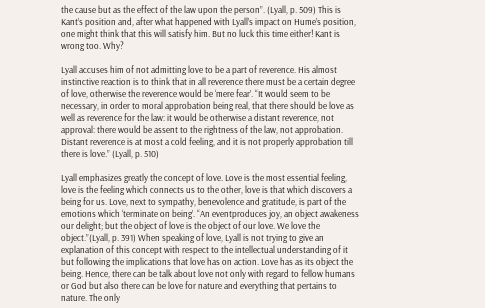the cause but as the effect of the law upon the person”. (Lyall, p. 509) This is Kant’s position and, after what happened with Lyall’s impact on Hume’s position, one might think that this will satisfy him. But no luck this time either! Kant is wrong too. Why?

Lyall accuses him of not admitting love to be a part of reverence. His almost instinctive reaction is to think that in all reverence there must be a certain degree of love, otherwise the reverence would be ‘mere fear’. “It would seem to be necessary, in order to moral approbation being real, that there should be love as well as reverence for the law: it would be otherwise a distant reverence, not approval: there would be assent to the rightness of the law, not approbation. Distant reverence is at most a cold feeling, and it is not properly approbation till there is love.” (Lyall, p. 510)

Lyall emphasizes greatly the concept of love. Love is the most essential feeling, love is the feeling which connects us to the other, love is that which discovers a being for us. Love, next to sympathy, benevolence and gratitude, is part of the emotions which ‘terminate on being’. “An eventproduces joy, an object awakeness our delight; but the object of love is the object of our love. We love the object.”(Lyall, p. 391) When speaking of love, Lyall is not trying to give an explanation of this concept with respect to the intellectual understanding of it but following the implications that love has on action. Love has as its object the being. Hence, there can be talk about love not only with regard to fellow humans or God but also there can be love for nature and everything that pertains to nature. The only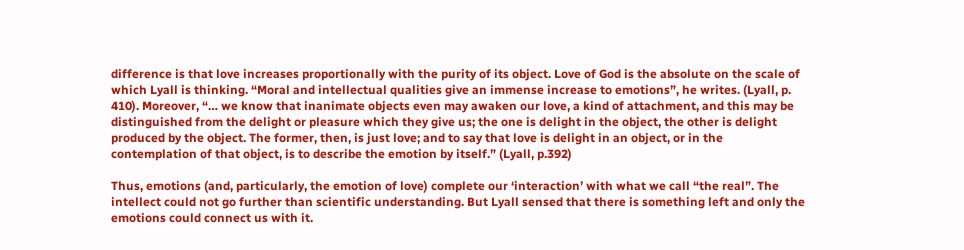difference is that love increases proportionally with the purity of its object. Love of God is the absolute on the scale of which Lyall is thinking. “Moral and intellectual qualities give an immense increase to emotions”, he writes. (Lyall, p. 410). Moreover, “… we know that inanimate objects even may awaken our love, a kind of attachment, and this may be distinguished from the delight or pleasure which they give us; the one is delight in the object, the other is delight produced by the object. The former, then, is just love; and to say that love is delight in an object, or in the contemplation of that object, is to describe the emotion by itself.” (Lyall, p.392)

Thus, emotions (and, particularly, the emotion of love) complete our ‘interaction’ with what we call “the real”. The intellect could not go further than scientific understanding. But Lyall sensed that there is something left and only the emotions could connect us with it.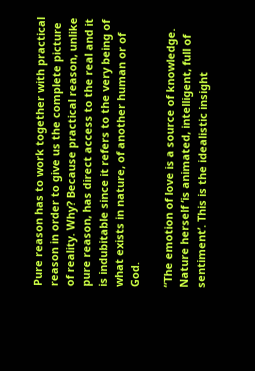Pure reason has to work together with practical reason in order to give us the complete picture of reality. Why? Because practical reason, unlike pure reason, has direct access to the real and it is indubitable since it refers to the very being of what exists in nature, of another human or of God.

“The emotion of love is a source of knowledge. Nature herself ‘is animated, intelligent, full of sentiment’. This is the idealistic insight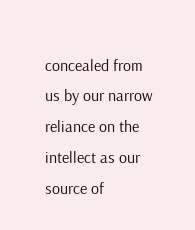concealed from us by our narrow reliance on the intellect as our source of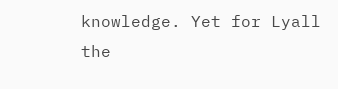knowledge. Yet for Lyall the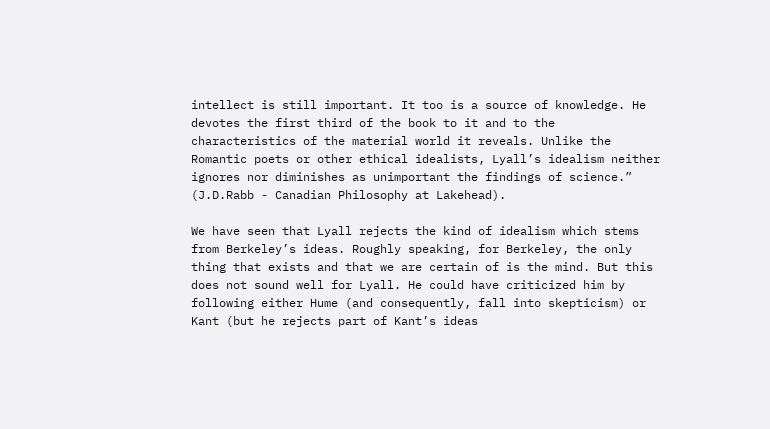intellect is still important. It too is a source of knowledge. He devotes the first third of the book to it and to the characteristics of the material world it reveals. Unlike the Romantic poets or other ethical idealists, Lyall’s idealism neither ignores nor diminishes as unimportant the findings of science.” (J.D.Rabb - Canadian Philosophy at Lakehead).

We have seen that Lyall rejects the kind of idealism which stems from Berkeley’s ideas. Roughly speaking, for Berkeley, the only thing that exists and that we are certain of is the mind. But this does not sound well for Lyall. He could have criticized him by following either Hume (and consequently, fall into skepticism) or Kant (but he rejects part of Kant’s ideas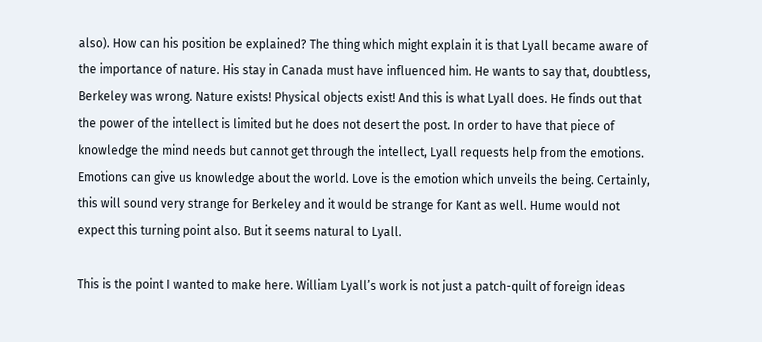also). How can his position be explained? The thing which might explain it is that Lyall became aware of the importance of nature. His stay in Canada must have influenced him. He wants to say that, doubtless, Berkeley was wrong. Nature exists! Physical objects exist! And this is what Lyall does. He finds out that the power of the intellect is limited but he does not desert the post. In order to have that piece of knowledge the mind needs but cannot get through the intellect, Lyall requests help from the emotions. Emotions can give us knowledge about the world. Love is the emotion which unveils the being. Certainly, this will sound very strange for Berkeley and it would be strange for Kant as well. Hume would not expect this turning point also. But it seems natural to Lyall.

This is the point I wanted to make here. William Lyall’s work is not just a patch-quilt of foreign ideas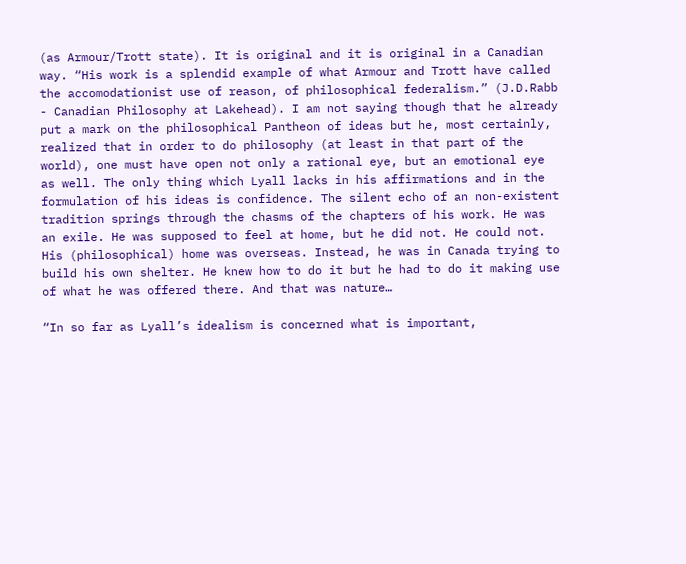(as Armour/Trott state). It is original and it is original in a Canadian way. “His work is a splendid example of what Armour and Trott have called the accomodationist use of reason, of philosophical federalism.” (J.D.Rabb - Canadian Philosophy at Lakehead). I am not saying though that he already put a mark on the philosophical Pantheon of ideas but he, most certainly, realized that in order to do philosophy (at least in that part of the world), one must have open not only a rational eye, but an emotional eye as well. The only thing which Lyall lacks in his affirmations and in the formulation of his ideas is confidence. The silent echo of an non-existent tradition springs through the chasms of the chapters of his work. He was an exile. He was supposed to feel at home, but he did not. He could not. His (philosophical) home was overseas. Instead, he was in Canada trying to build his own shelter. He knew how to do it but he had to do it making use of what he was offered there. And that was nature…

“In so far as Lyall’s idealism is concerned what is important,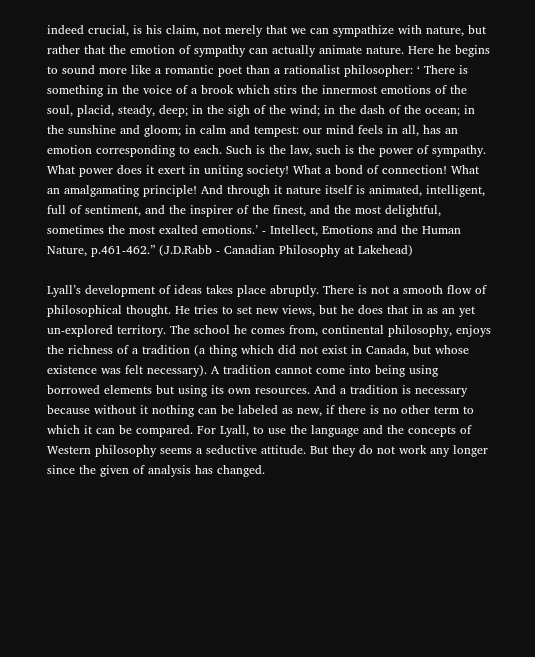indeed crucial, is his claim, not merely that we can sympathize with nature, but rather that the emotion of sympathy can actually animate nature. Here he begins to sound more like a romantic poet than a rationalist philosopher: ‘ There is something in the voice of a brook which stirs the innermost emotions of the soul, placid, steady, deep; in the sigh of the wind; in the dash of the ocean; in the sunshine and gloom; in calm and tempest: our mind feels in all, has an emotion corresponding to each. Such is the law, such is the power of sympathy. What power does it exert in uniting society! What a bond of connection! What an amalgamating principle! And through it nature itself is animated, intelligent, full of sentiment, and the inspirer of the finest, and the most delightful, sometimes the most exalted emotions.’ - Intellect, Emotions and the Human Nature, p.461-462.” (J.D.Rabb - Canadian Philosophy at Lakehead)

Lyall’s development of ideas takes place abruptly. There is not a smooth flow of philosophical thought. He tries to set new views, but he does that in as an yet un-explored territory. The school he comes from, continental philosophy, enjoys the richness of a tradition (a thing which did not exist in Canada, but whose existence was felt necessary). A tradition cannot come into being using borrowed elements but using its own resources. And a tradition is necessary because without it nothing can be labeled as new, if there is no other term to which it can be compared. For Lyall, to use the language and the concepts of Western philosophy seems a seductive attitude. But they do not work any longer since the given of analysis has changed.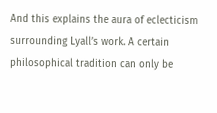And this explains the aura of eclecticism surrounding Lyall’s work. A certain philosophical tradition can only be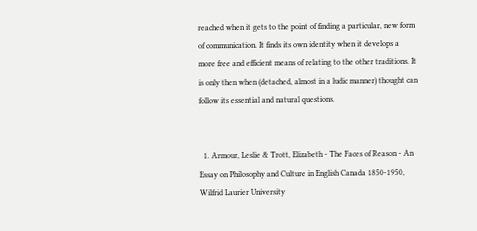reached when it gets to the point of finding a particular, new form of communication. It finds its own identity when it develops a more free and efficient means of relating to the other traditions. It is only then when (detached, almost in a ludic manner) thought can follow its essential and natural questions.


  1. Armour, Leslie & Trott, Elizabeth - The Faces of Reason - An Essay on Philosophy and Culture in English Canada 1850-1950, Wilfrid Laurier University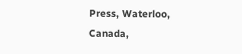Press, Waterloo, Canada,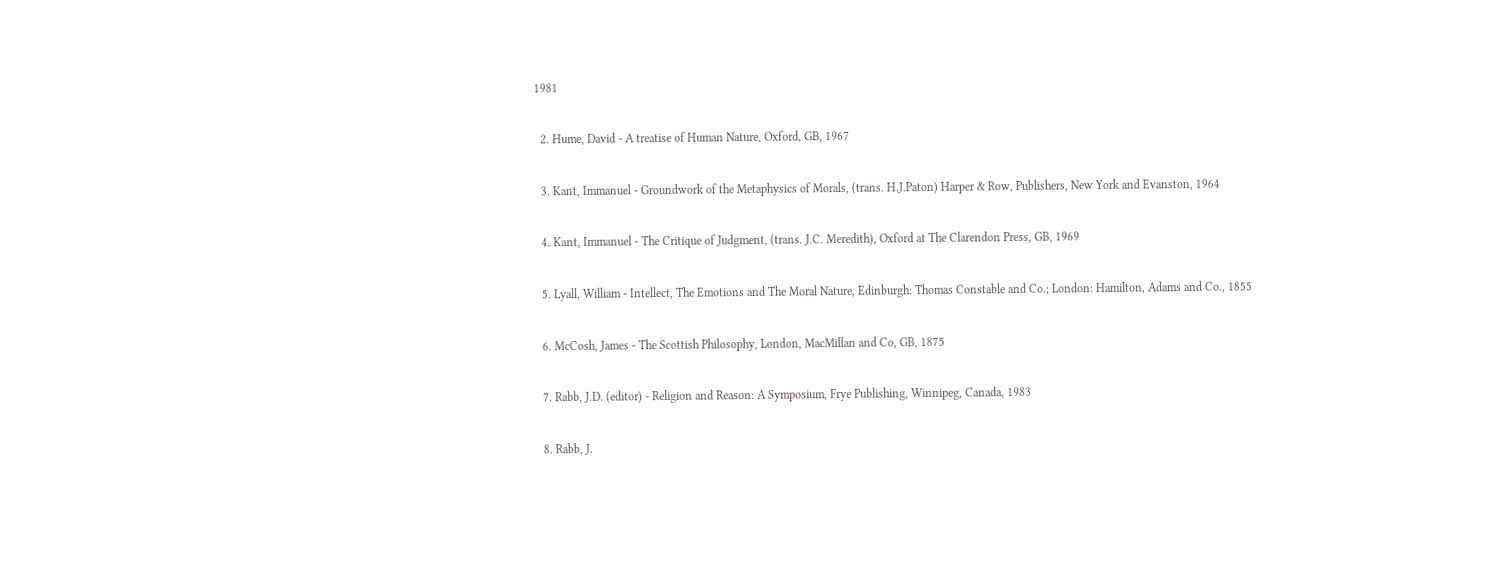1981

  2. Hume, David - A treatise of Human Nature, Oxford, GB, 1967

  3. Kant, Immanuel - Groundwork of the Metaphysics of Morals, (trans. H.J.Paton) Harper & Row, Publishers, New York and Evanston, 1964

  4. Kant, Immanuel - The Critique of Judgment, (trans. J.C. Meredith), Oxford at The Clarendon Press, GB, 1969

  5. Lyall, William - Intellect, The Emotions and The Moral Nature, Edinburgh: Thomas Constable and Co.; London: Hamilton, Adams and Co., 1855

  6. McCosh, James - The Scottish Philosophy, London, MacMillan and Co, GB, 1875

  7. Rabb, J.D. (editor) - Religion and Reason: A Symposium, Frye Publishing, Winnipeg, Canada, 1983

  8. Rabb, J.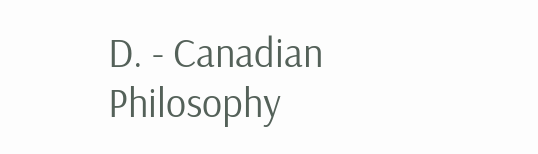D. - Canadian Philosophy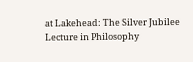at Lakehead: The Silver Jubilee Lecture in Philosophy